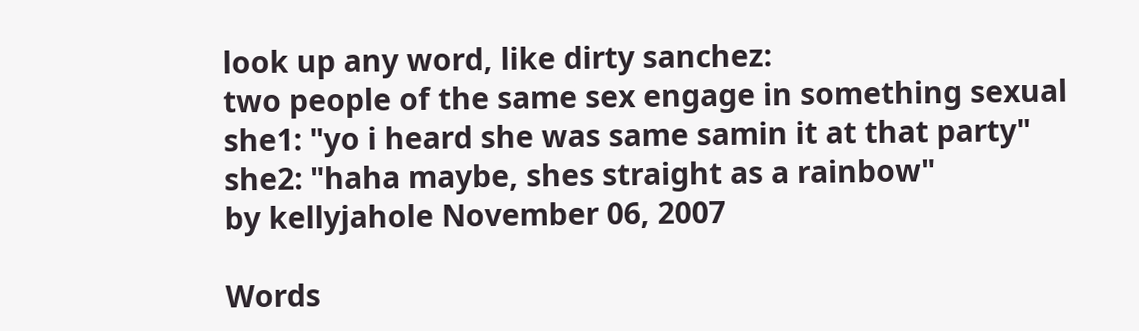look up any word, like dirty sanchez:
two people of the same sex engage in something sexual
she1: "yo i heard she was same samin it at that party"
she2: "haha maybe, shes straight as a rainbow"
by kellyjahole November 06, 2007

Words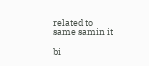related to same samin it

bi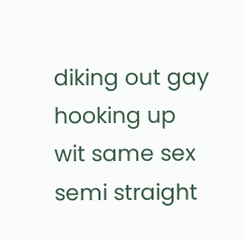diking out gay hooking up wit same sex semi straight